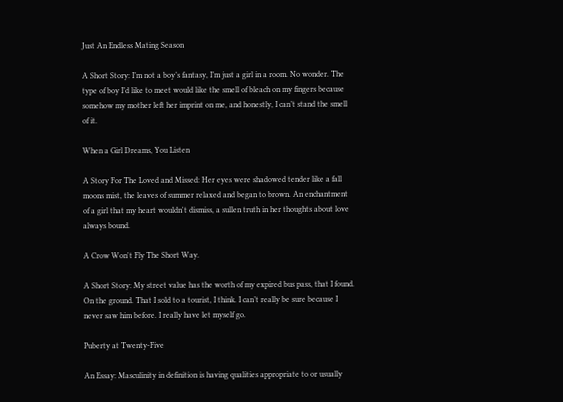Just An Endless Mating Season

A Short Story: I’m not a boy’s fantasy, I’m just a girl in a room. No wonder. The type of boy I’d like to meet would like the smell of bleach on my fingers because somehow my mother left her imprint on me, and honestly, I can’t stand the smell of it.

When a Girl Dreams, You Listen

A Story For The Loved and Missed: Her eyes were shadowed tender like a fall moons mist, the leaves of summer relaxed and began to brown. An enchantment of a girl that my heart wouldn't dismiss, a sullen truth in her thoughts about love always bound.

A Crow Won't Fly The Short Way.

A Short Story: My street value has the worth of my expired bus pass, that I found. On the ground. That I sold to a tourist, I think. I can’t really be sure because I never saw him before. I really have let myself go.

Puberty at Twenty-Five

An Essay: Masculinity in definition is having qualities appropriate to or usually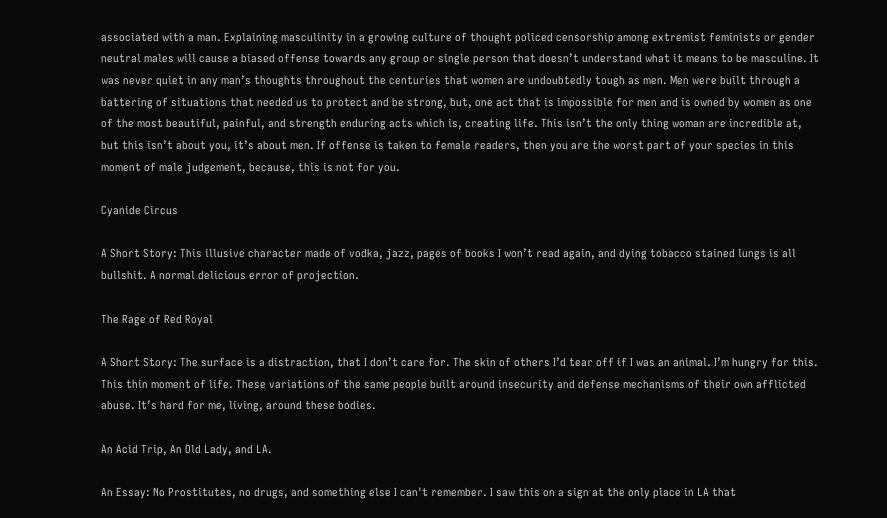associated with a man. Explaining masculinity in a growing culture of thought policed censorship among extremist feminists or gender neutral males will cause a biased offense towards any group or single person that doesn’t understand what it means to be masculine. It was never quiet in any man’s thoughts throughout the centuries that women are undoubtedly tough as men. Men were built through a battering of situations that needed us to protect and be strong, but, one act that is impossible for men and is owned by women as one of the most beautiful, painful, and strength enduring acts which is, creating life. This isn’t the only thing woman are incredible at, but this isn’t about you, it’s about men. If offense is taken to female readers, then you are the worst part of your species in this moment of male judgement, because, this is not for you.

Cyanide Circus

A Short Story: This illusive character made of vodka, jazz, pages of books I won’t read again, and dying tobacco stained lungs is all bullshit. A normal delicious error of projection.

The Rage of Red Royal

A Short Story: The surface is a distraction, that I don’t care for. The skin of others I’d tear off if I was an animal. I’m hungry for this. This thin moment of life. These variations of the same people built around insecurity and defense mechanisms of their own afflicted abuse. It’s hard for me, living, around these bodies.

An Acid Trip, An Old Lady, and LA.

An Essay: No Prostitutes, no drugs, and something else I can't remember. I saw this on a sign at the only place in LA that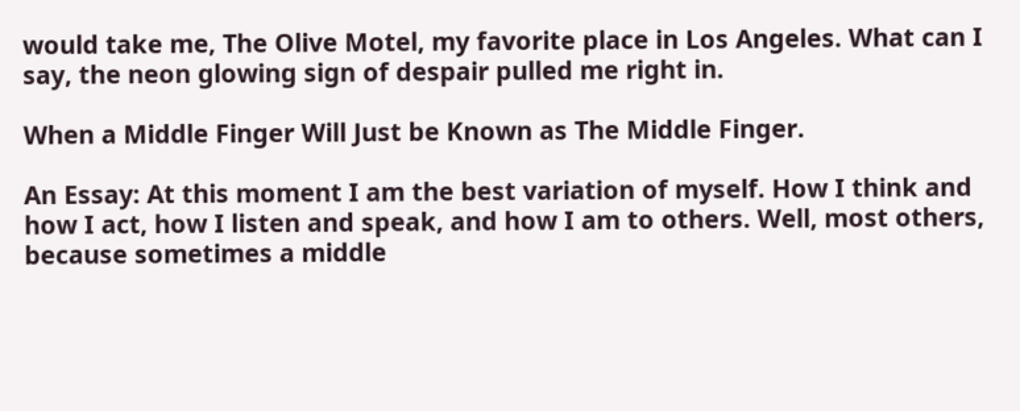would take me, The Olive Motel, my favorite place in Los Angeles. What can I say, the neon glowing sign of despair pulled me right in.

When a Middle Finger Will Just be Known as The Middle Finger.

An Essay: At this moment I am the best variation of myself. How I think and how I act, how I listen and speak, and how I am to others. Well, most others, because sometimes a middle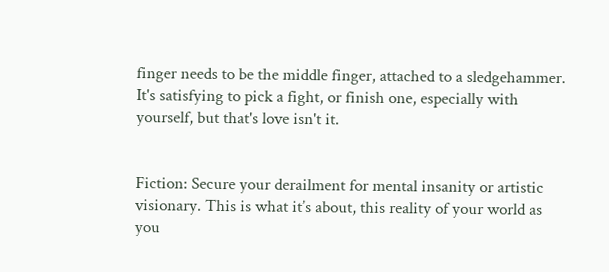finger needs to be the middle finger, attached to a sledgehammer. It's satisfying to pick a fight, or finish one, especially with yourself, but that's love isn't it.


Fiction: Secure your derailment for mental insanity or artistic visionary. This is what it’s about, this reality of your world as you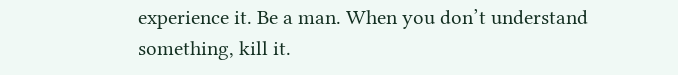experience it. Be a man. When you don’t understand something, kill it.